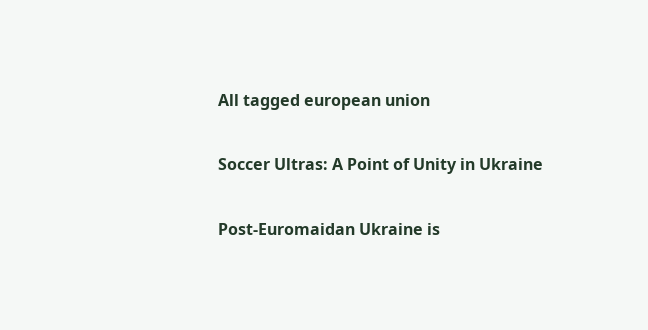All tagged european union

Soccer Ultras: A Point of Unity in Ukraine

Post-Euromaidan Ukraine is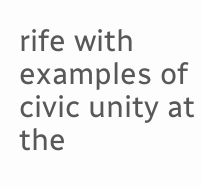rife with examples of civic unity at the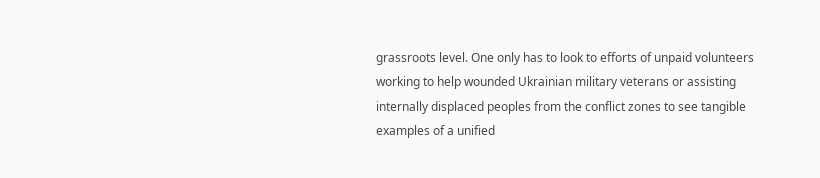grassroots level. One only has to look to efforts of unpaid volunteers working to help wounded Ukrainian military veterans or assisting internally displaced peoples from the conflict zones to see tangible examples of a unified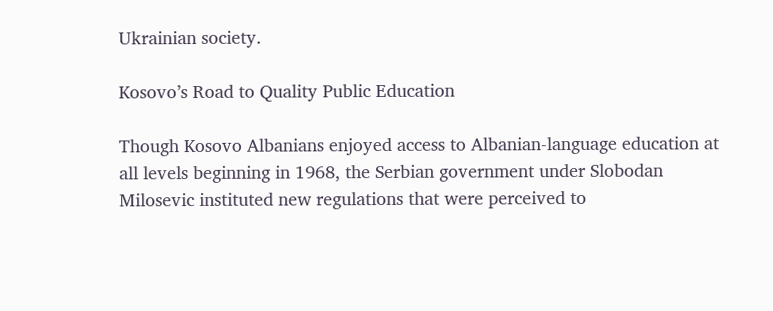Ukrainian society.

Kosovo’s Road to Quality Public Education

Though Kosovo Albanians enjoyed access to Albanian-language education at all levels beginning in 1968, the Serbian government under Slobodan Milosevic instituted new regulations that were perceived to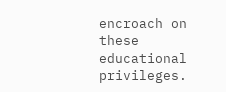encroach on these educational privileges.